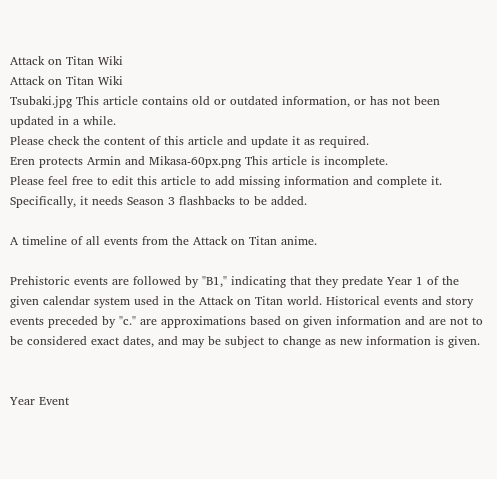Attack on Titan Wiki
Attack on Titan Wiki
Tsubaki.jpg This article contains old or outdated information, or has not been updated in a while.
Please check the content of this article and update it as required.
Eren protects Armin and Mikasa-60px.png This article is incomplete.
Please feel free to edit this article to add missing information and complete it.
Specifically, it needs Season 3 flashbacks to be added.

A timeline of all events from the Attack on Titan anime.

Prehistoric events are followed by "B1," indicating that they predate Year 1 of the given calendar system used in the Attack on Titan world. Historical events and story events preceded by "c." are approximations based on given information and are not to be considered exact dates, and may be subject to change as new information is given.


Year Event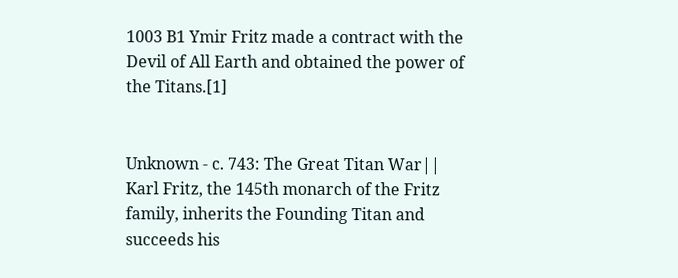1003 B1 Ymir Fritz made a contract with the Devil of All Earth and obtained the power of the Titans.[1]


Unknown - c. 743: The Great Titan War|| Karl Fritz, the 145th monarch of the Fritz family, inherits the Founding Titan and succeeds his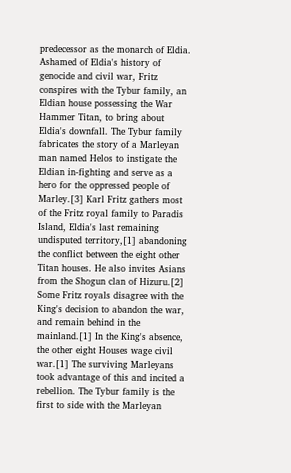predecessor as the monarch of Eldia. Ashamed of Eldia's history of genocide and civil war, Fritz conspires with the Tybur family, an Eldian house possessing the War Hammer Titan, to bring about Eldia's downfall. The Tybur family fabricates the story of a Marleyan man named Helos to instigate the Eldian in-fighting and serve as a hero for the oppressed people of Marley.[3] Karl Fritz gathers most of the Fritz royal family to Paradis Island, Eldia's last remaining undisputed territory,[1] abandoning the conflict between the eight other Titan houses. He also invites Asians from the Shogun clan of Hizuru.[2] Some Fritz royals disagree with the King's decision to abandon the war, and remain behind in the mainland.[1] In the King's absence, the other eight Houses wage civil war.[1] The surviving Marleyans took advantage of this and incited a rebellion. The Tybur family is the first to side with the Marleyan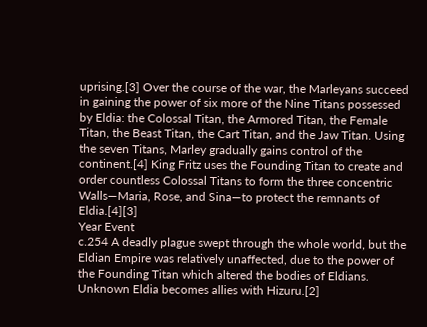uprising.[3] Over the course of the war, the Marleyans succeed in gaining the power of six more of the Nine Titans possessed by Eldia: the Colossal Titan, the Armored Titan, the Female Titan, the Beast Titan, the Cart Titan, and the Jaw Titan. Using the seven Titans, Marley gradually gains control of the continent.[4] King Fritz uses the Founding Titan to create and order countless Colossal Titans to form the three concentric Walls—Maria, Rose, and Sina—to protect the remnants of Eldia.[4][3]
Year Event
c.254 A deadly plague swept through the whole world, but the Eldian Empire was relatively unaffected, due to the power of the Founding Titan which altered the bodies of Eldians.
Unknown Eldia becomes allies with Hizuru.[2]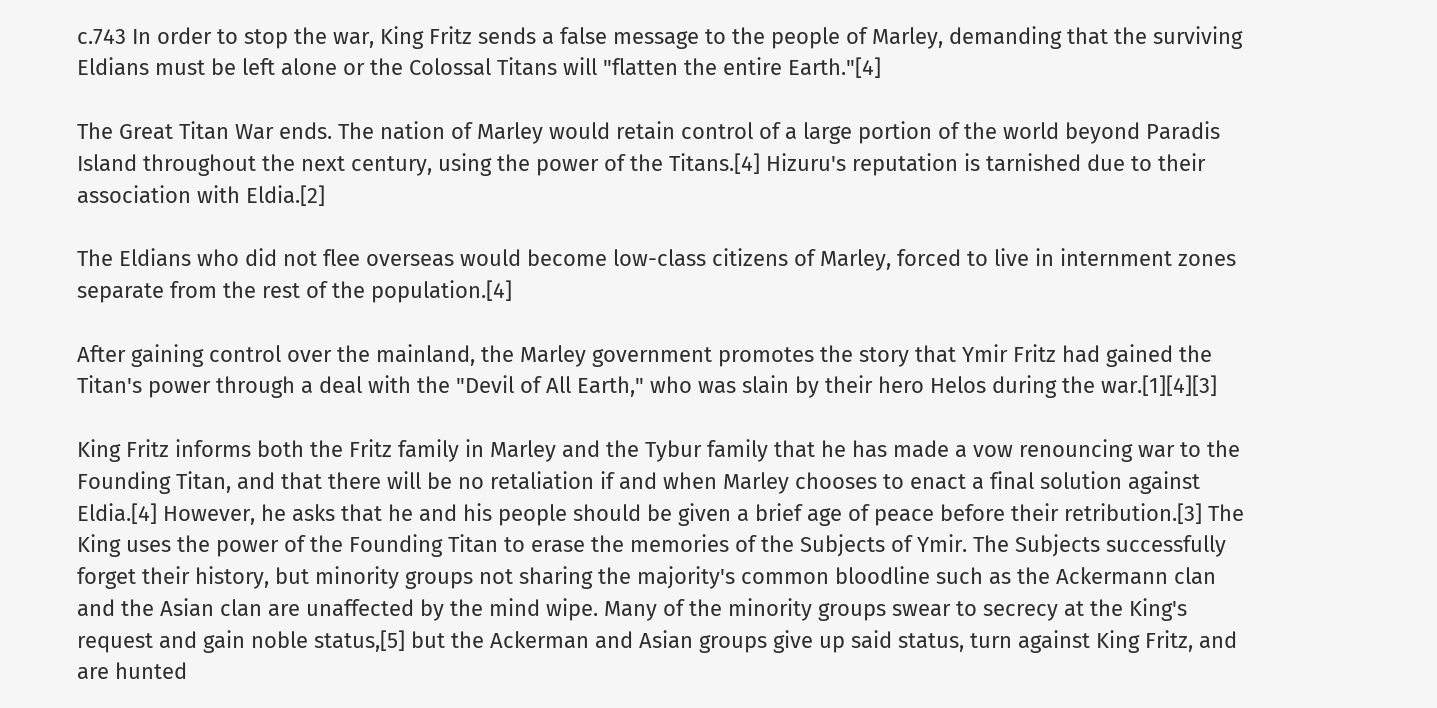c.743 In order to stop the war, King Fritz sends a false message to the people of Marley, demanding that the surviving Eldians must be left alone or the Colossal Titans will "flatten the entire Earth."[4]

The Great Titan War ends. The nation of Marley would retain control of a large portion of the world beyond Paradis Island throughout the next century, using the power of the Titans.[4] Hizuru's reputation is tarnished due to their association with Eldia.[2]

The Eldians who did not flee overseas would become low-class citizens of Marley, forced to live in internment zones separate from the rest of the population.[4]

After gaining control over the mainland, the Marley government promotes the story that Ymir Fritz had gained the Titan's power through a deal with the "Devil of All Earth," who was slain by their hero Helos during the war.[1][4][3]

King Fritz informs both the Fritz family in Marley and the Tybur family that he has made a vow renouncing war to the Founding Titan, and that there will be no retaliation if and when Marley chooses to enact a final solution against Eldia.[4] However, he asks that he and his people should be given a brief age of peace before their retribution.[3] The King uses the power of the Founding Titan to erase the memories of the Subjects of Ymir. The Subjects successfully forget their history, but minority groups not sharing the majority's common bloodline such as the Ackermann clan and the Asian clan are unaffected by the mind wipe. Many of the minority groups swear to secrecy at the King's request and gain noble status,[5] but the Ackerman and Asian groups give up said status, turn against King Fritz, and are hunted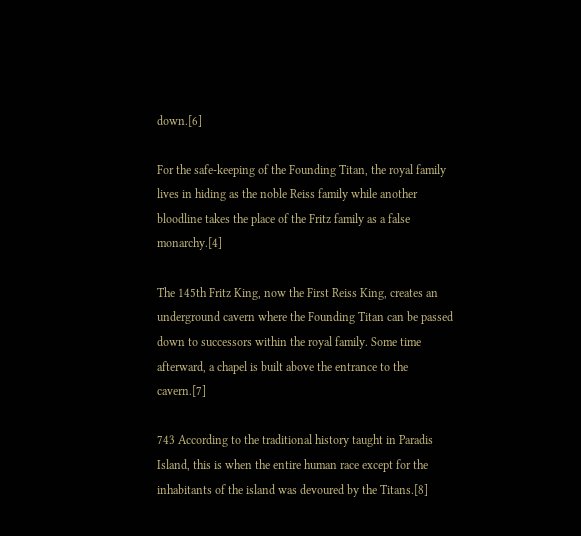down.[6]

For the safe-keeping of the Founding Titan, the royal family lives in hiding as the noble Reiss family while another bloodline takes the place of the Fritz family as a false monarchy.[4]

The 145th Fritz King, now the First Reiss King, creates an underground cavern where the Founding Titan can be passed down to successors within the royal family. Some time afterward, a chapel is built above the entrance to the cavern.[7]

743 According to the traditional history taught in Paradis Island, this is when the entire human race except for the inhabitants of the island was devoured by the Titans.[8]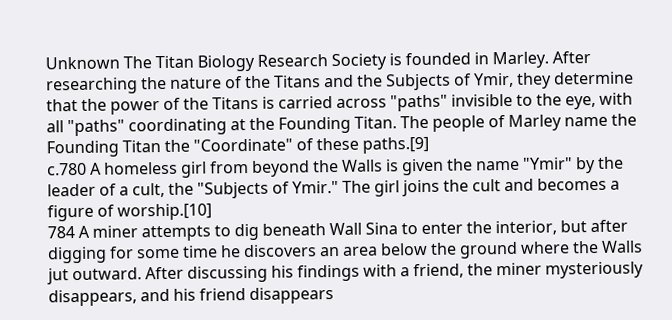Unknown The Titan Biology Research Society is founded in Marley. After researching the nature of the Titans and the Subjects of Ymir, they determine that the power of the Titans is carried across "paths" invisible to the eye, with all "paths" coordinating at the Founding Titan. The people of Marley name the Founding Titan the "Coordinate" of these paths.[9]
c.780 A homeless girl from beyond the Walls is given the name "Ymir" by the leader of a cult, the "Subjects of Ymir." The girl joins the cult and becomes a figure of worship.[10]
784 A miner attempts to dig beneath Wall Sina to enter the interior, but after digging for some time he discovers an area below the ground where the Walls jut outward. After discussing his findings with a friend, the miner mysteriously disappears, and his friend disappears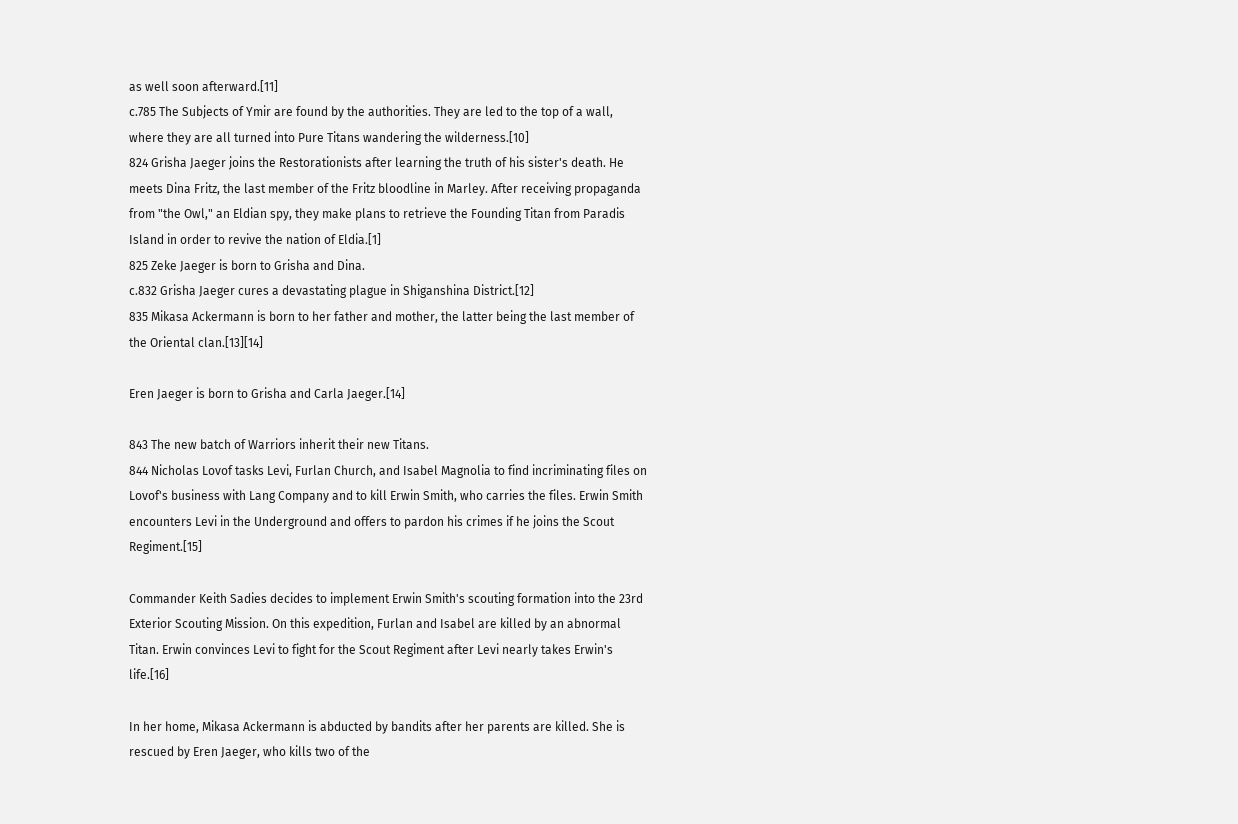as well soon afterward.[11]
c.785 The Subjects of Ymir are found by the authorities. They are led to the top of a wall, where they are all turned into Pure Titans wandering the wilderness.[10]
824 Grisha Jaeger joins the Restorationists after learning the truth of his sister's death. He meets Dina Fritz, the last member of the Fritz bloodline in Marley. After receiving propaganda from "the Owl," an Eldian spy, they make plans to retrieve the Founding Titan from Paradis Island in order to revive the nation of Eldia.[1]
825 Zeke Jaeger is born to Grisha and Dina.
c.832 Grisha Jaeger cures a devastating plague in Shiganshina District.[12]
835 Mikasa Ackermann is born to her father and mother, the latter being the last member of the Oriental clan.[13][14]

Eren Jaeger is born to Grisha and Carla Jaeger.[14]

843 The new batch of Warriors inherit their new Titans.
844 Nicholas Lovof tasks Levi, Furlan Church, and Isabel Magnolia to find incriminating files on Lovof's business with Lang Company and to kill Erwin Smith, who carries the files. Erwin Smith encounters Levi in the Underground and offers to pardon his crimes if he joins the Scout Regiment.[15]

Commander Keith Sadies decides to implement Erwin Smith's scouting formation into the 23rd Exterior Scouting Mission. On this expedition, Furlan and Isabel are killed by an abnormal Titan. Erwin convinces Levi to fight for the Scout Regiment after Levi nearly takes Erwin's life.[16]

In her home, Mikasa Ackermann is abducted by bandits after her parents are killed. She is rescued by Eren Jaeger, who kills two of the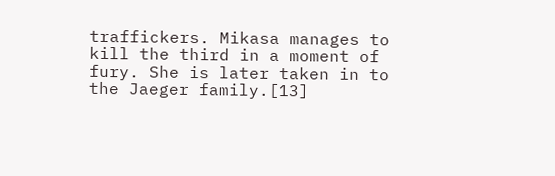traffickers. Mikasa manages to kill the third in a moment of fury. She is later taken in to the Jaeger family.[13]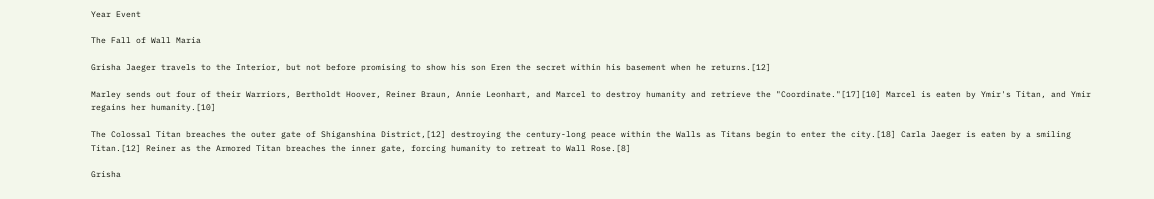Year Event

The Fall of Wall Maria

Grisha Jaeger travels to the Interior, but not before promising to show his son Eren the secret within his basement when he returns.[12]

Marley sends out four of their Warriors, Bertholdt Hoover, Reiner Braun, Annie Leonhart, and Marcel to destroy humanity and retrieve the "Coordinate."[17][10] Marcel is eaten by Ymir's Titan, and Ymir regains her humanity.[10]

The Colossal Titan breaches the outer gate of Shiganshina District,[12] destroying the century-long peace within the Walls as Titans begin to enter the city.[18] Carla Jaeger is eaten by a smiling Titan.[12] Reiner as the Armored Titan breaches the inner gate, forcing humanity to retreat to Wall Rose.[8]

Grisha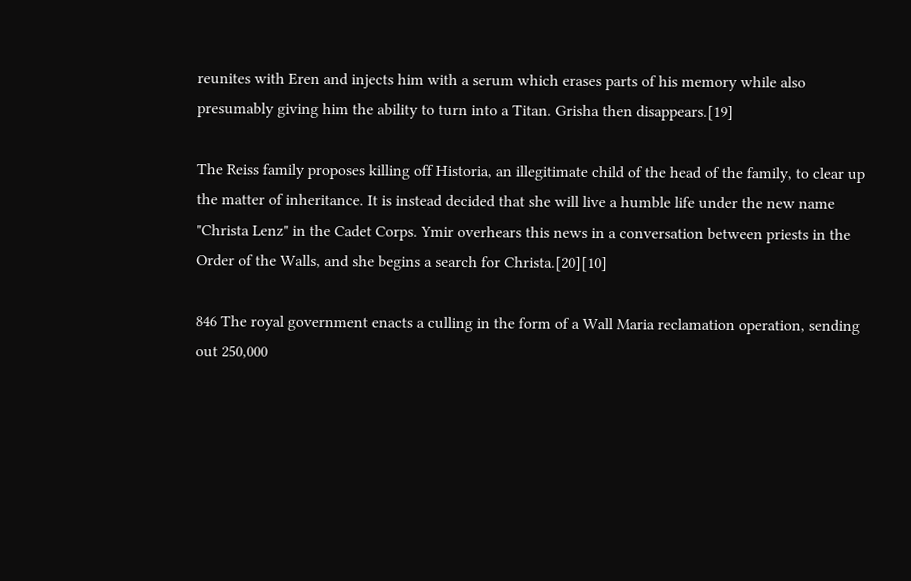reunites with Eren and injects him with a serum which erases parts of his memory while also presumably giving him the ability to turn into a Titan. Grisha then disappears.[19]

The Reiss family proposes killing off Historia, an illegitimate child of the head of the family, to clear up the matter of inheritance. It is instead decided that she will live a humble life under the new name "Christa Lenz" in the Cadet Corps. Ymir overhears this news in a conversation between priests in the Order of the Walls, and she begins a search for Christa.[20][10]

846 The royal government enacts a culling in the form of a Wall Maria reclamation operation, sending out 250,000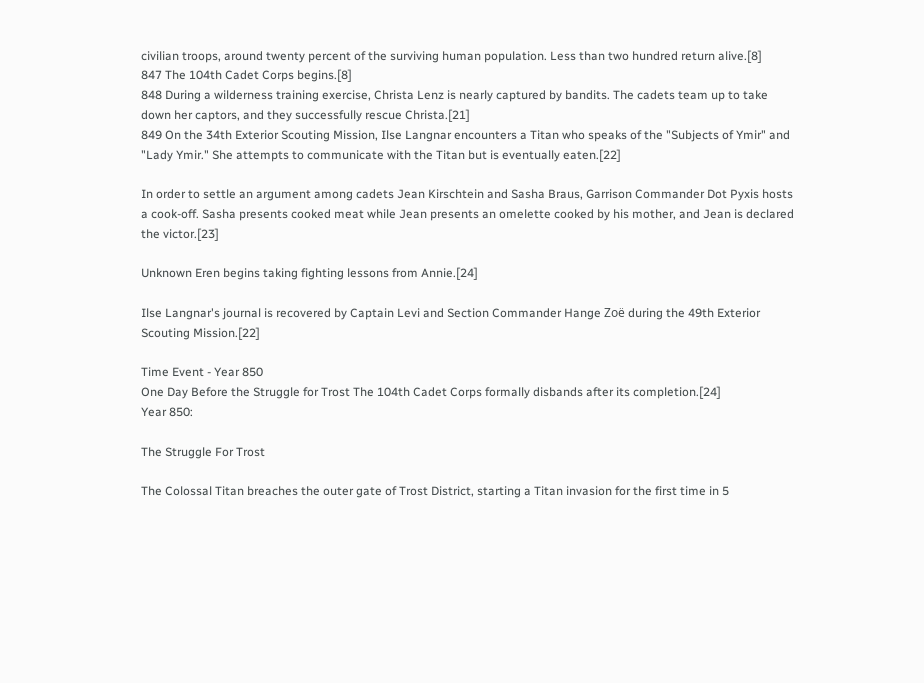civilian troops, around twenty percent of the surviving human population. Less than two hundred return alive.[8]
847 The 104th Cadet Corps begins.[8]
848 During a wilderness training exercise, Christa Lenz is nearly captured by bandits. The cadets team up to take down her captors, and they successfully rescue Christa.[21]
849 On the 34th Exterior Scouting Mission, Ilse Langnar encounters a Titan who speaks of the "Subjects of Ymir" and "Lady Ymir." She attempts to communicate with the Titan but is eventually eaten.[22]

In order to settle an argument among cadets Jean Kirschtein and Sasha Braus, Garrison Commander Dot Pyxis hosts a cook-off. Sasha presents cooked meat while Jean presents an omelette cooked by his mother, and Jean is declared the victor.[23]

Unknown Eren begins taking fighting lessons from Annie.[24]

Ilse Langnar's journal is recovered by Captain Levi and Section Commander Hange Zoë during the 49th Exterior Scouting Mission.[22]

Time Event - Year 850
One Day Before the Struggle for Trost The 104th Cadet Corps formally disbands after its completion.[24]
Year 850:

The Struggle For Trost

The Colossal Titan breaches the outer gate of Trost District, starting a Titan invasion for the first time in 5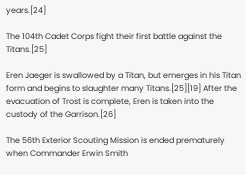years.[24]

The 104th Cadet Corps fight their first battle against the Titans.[25]

Eren Jaeger is swallowed by a Titan, but emerges in his Titan form and begins to slaughter many Titans.[25][19] After the evacuation of Trost is complete, Eren is taken into the custody of the Garrison.[26]

The 56th Exterior Scouting Mission is ended prematurely when Commander Erwin Smith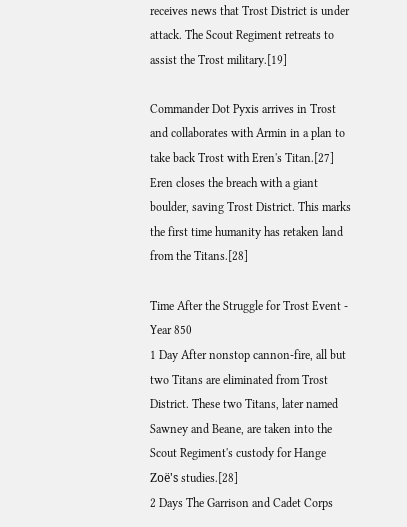receives news that Trost District is under attack. The Scout Regiment retreats to assist the Trost military.[19]

Commander Dot Pyxis arrives in Trost and collaborates with Armin in a plan to take back Trost with Eren's Titan.[27] Eren closes the breach with a giant boulder, saving Trost District. This marks the first time humanity has retaken land from the Titans.[28]

Time After the Struggle for Trost Event - Year 850
1 Day After nonstop cannon-fire, all but two Titans are eliminated from Trost District. These two Titans, later named Sawney and Beane, are taken into the Scout Regiment's custody for Hange Zoë's studies.[28]
2 Days The Garrison and Cadet Corps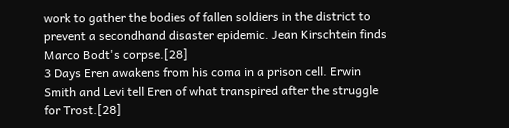work to gather the bodies of fallen soldiers in the district to prevent a secondhand disaster epidemic. Jean Kirschtein finds Marco Bodt's corpse.[28]
3 Days Eren awakens from his coma in a prison cell. Erwin Smith and Levi tell Eren of what transpired after the struggle for Trost.[28]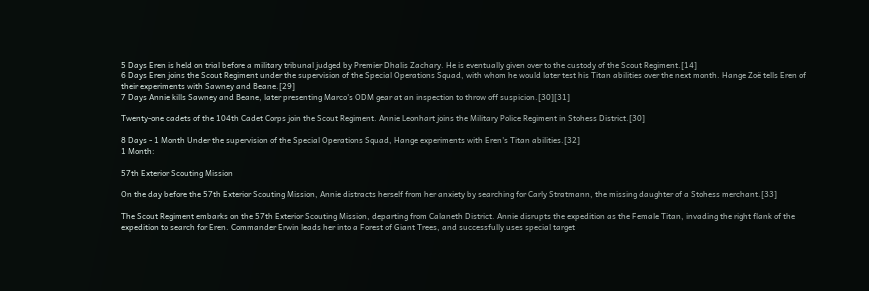5 Days Eren is held on trial before a military tribunal judged by Premier Dhalis Zachary. He is eventually given over to the custody of the Scout Regiment.[14]
6 Days Eren joins the Scout Regiment under the supervision of the Special Operations Squad, with whom he would later test his Titan abilities over the next month. Hange Zoë tells Eren of their experiments with Sawney and Beane.[29]
7 Days Annie kills Sawney and Beane, later presenting Marco's ODM gear at an inspection to throw off suspicion.[30][31]

Twenty-one cadets of the 104th Cadet Corps join the Scout Regiment. Annie Leonhart joins the Military Police Regiment in Stohess District.[30]

8 Days - 1 Month Under the supervision of the Special Operations Squad, Hange experiments with Eren's Titan abilities.[32]
1 Month:

57th Exterior Scouting Mission

On the day before the 57th Exterior Scouting Mission, Annie distracts herself from her anxiety by searching for Carly Stratmann, the missing daughter of a Stohess merchant.[33]

The Scout Regiment embarks on the 57th Exterior Scouting Mission, departing from Calaneth District. Annie disrupts the expedition as the Female Titan, invading the right flank of the expedition to search for Eren. Commander Erwin leads her into a Forest of Giant Trees, and successfully uses special target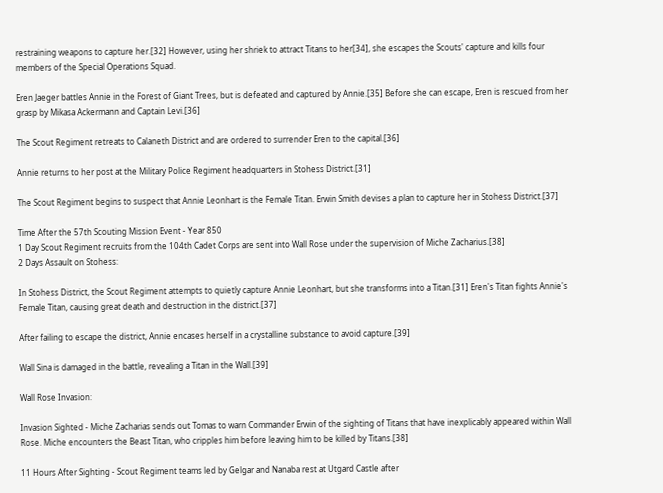restraining weapons to capture her.[32] However, using her shriek to attract Titans to her[34], she escapes the Scouts' capture and kills four members of the Special Operations Squad.

Eren Jaeger battles Annie in the Forest of Giant Trees, but is defeated and captured by Annie.[35] Before she can escape, Eren is rescued from her grasp by Mikasa Ackermann and Captain Levi.[36]

The Scout Regiment retreats to Calaneth District and are ordered to surrender Eren to the capital.[36]

Annie returns to her post at the Military Police Regiment headquarters in Stohess District.[31]

The Scout Regiment begins to suspect that Annie Leonhart is the Female Titan. Erwin Smith devises a plan to capture her in Stohess District.[37]

Time After the 57th Scouting Mission Event - Year 850
1 Day Scout Regiment recruits from the 104th Cadet Corps are sent into Wall Rose under the supervision of Miche Zacharius.[38]
2 Days Assault on Stohess:

In Stohess District, the Scout Regiment attempts to quietly capture Annie Leonhart, but she transforms into a Titan.[31] Eren's Titan fights Annie's Female Titan, causing great death and destruction in the district.[37]

After failing to escape the district, Annie encases herself in a crystalline substance to avoid capture.[39]

Wall Sina is damaged in the battle, revealing a Titan in the Wall.[39]

Wall Rose Invasion:

Invasion Sighted - Miche Zacharias sends out Tomas to warn Commander Erwin of the sighting of Titans that have inexplicably appeared within Wall Rose. Miche encounters the Beast Titan, who cripples him before leaving him to be killed by Titans.[38]

11 Hours After Sighting - Scout Regiment teams led by Gelgar and Nanaba rest at Utgard Castle after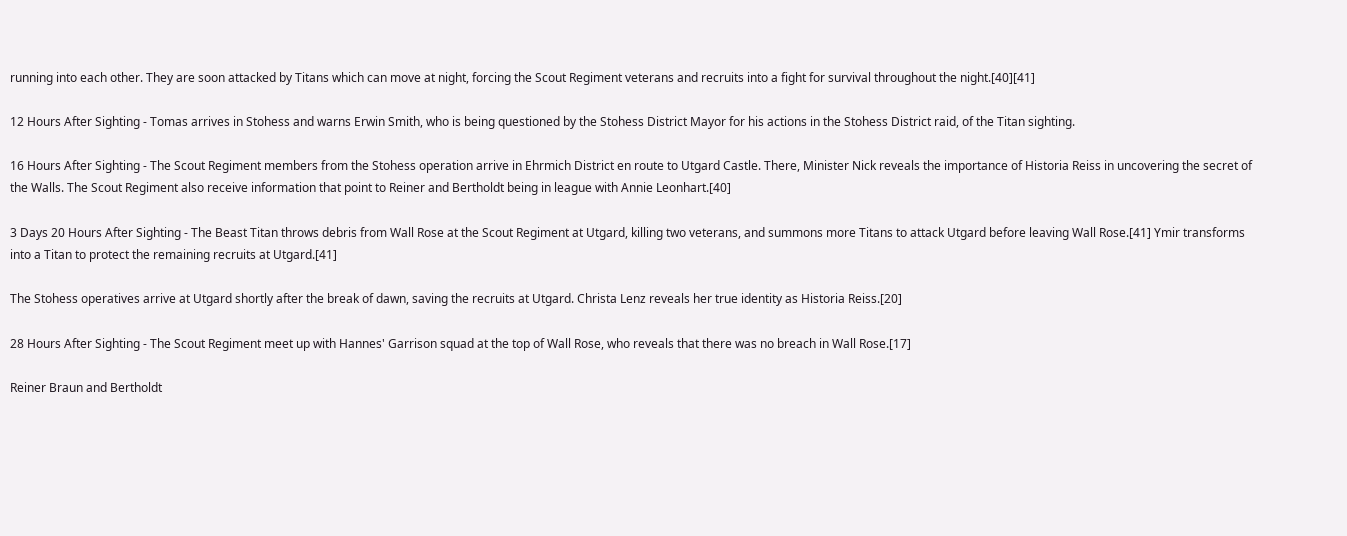running into each other. They are soon attacked by Titans which can move at night, forcing the Scout Regiment veterans and recruits into a fight for survival throughout the night.[40][41]

12 Hours After Sighting - Tomas arrives in Stohess and warns Erwin Smith, who is being questioned by the Stohess District Mayor for his actions in the Stohess District raid, of the Titan sighting.

16 Hours After Sighting - The Scout Regiment members from the Stohess operation arrive in Ehrmich District en route to Utgard Castle. There, Minister Nick reveals the importance of Historia Reiss in uncovering the secret of the Walls. The Scout Regiment also receive information that point to Reiner and Bertholdt being in league with Annie Leonhart.[40]

3 Days 20 Hours After Sighting - The Beast Titan throws debris from Wall Rose at the Scout Regiment at Utgard, killing two veterans, and summons more Titans to attack Utgard before leaving Wall Rose.[41] Ymir transforms into a Titan to protect the remaining recruits at Utgard.[41]

The Stohess operatives arrive at Utgard shortly after the break of dawn, saving the recruits at Utgard. Christa Lenz reveals her true identity as Historia Reiss.[20]

28 Hours After Sighting - The Scout Regiment meet up with Hannes' Garrison squad at the top of Wall Rose, who reveals that there was no breach in Wall Rose.[17]

Reiner Braun and Bertholdt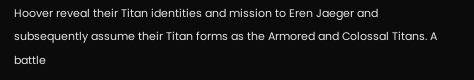Hoover reveal their Titan identities and mission to Eren Jaeger and subsequently assume their Titan forms as the Armored and Colossal Titans. A battle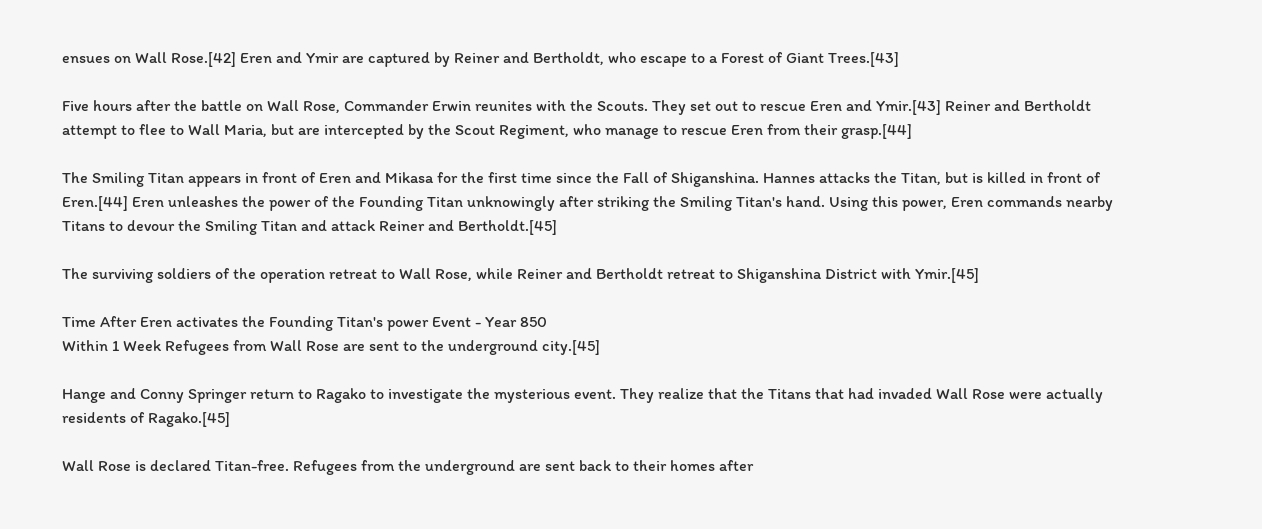ensues on Wall Rose.[42] Eren and Ymir are captured by Reiner and Bertholdt, who escape to a Forest of Giant Trees.[43]

Five hours after the battle on Wall Rose, Commander Erwin reunites with the Scouts. They set out to rescue Eren and Ymir.[43] Reiner and Bertholdt attempt to flee to Wall Maria, but are intercepted by the Scout Regiment, who manage to rescue Eren from their grasp.[44]

The Smiling Titan appears in front of Eren and Mikasa for the first time since the Fall of Shiganshina. Hannes attacks the Titan, but is killed in front of Eren.[44] Eren unleashes the power of the Founding Titan unknowingly after striking the Smiling Titan's hand. Using this power, Eren commands nearby Titans to devour the Smiling Titan and attack Reiner and Bertholdt.[45]

The surviving soldiers of the operation retreat to Wall Rose, while Reiner and Bertholdt retreat to Shiganshina District with Ymir.[45]

Time After Eren activates the Founding Titan's power Event - Year 850
Within 1 Week Refugees from Wall Rose are sent to the underground city.[45]

Hange and Conny Springer return to Ragako to investigate the mysterious event. They realize that the Titans that had invaded Wall Rose were actually residents of Ragako.[45]

Wall Rose is declared Titan-free. Refugees from the underground are sent back to their homes after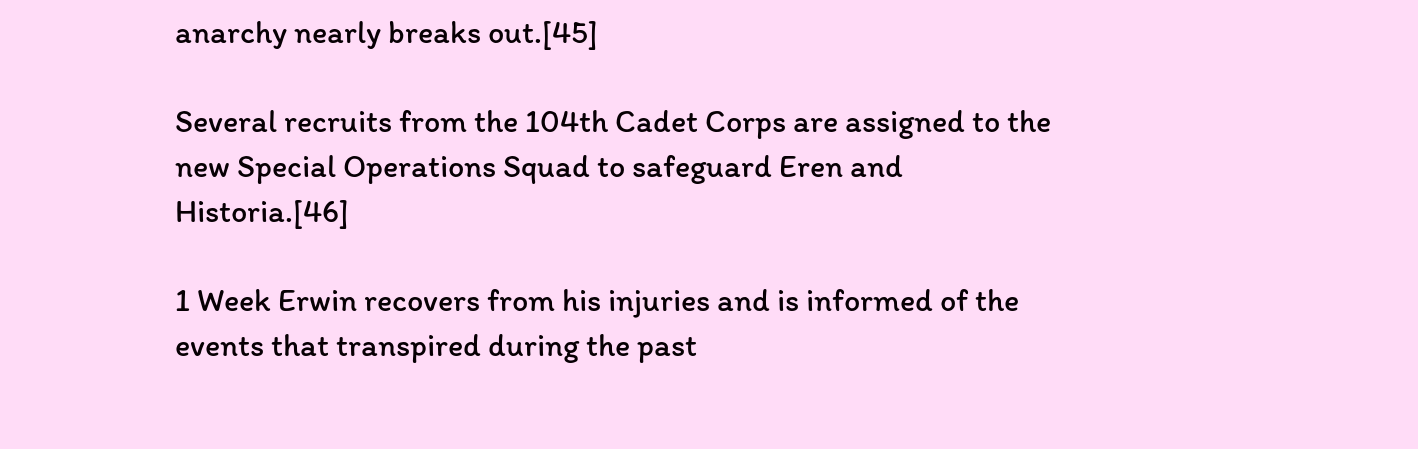anarchy nearly breaks out.[45]

Several recruits from the 104th Cadet Corps are assigned to the new Special Operations Squad to safeguard Eren and Historia.[46]

1 Week Erwin recovers from his injuries and is informed of the events that transpired during the past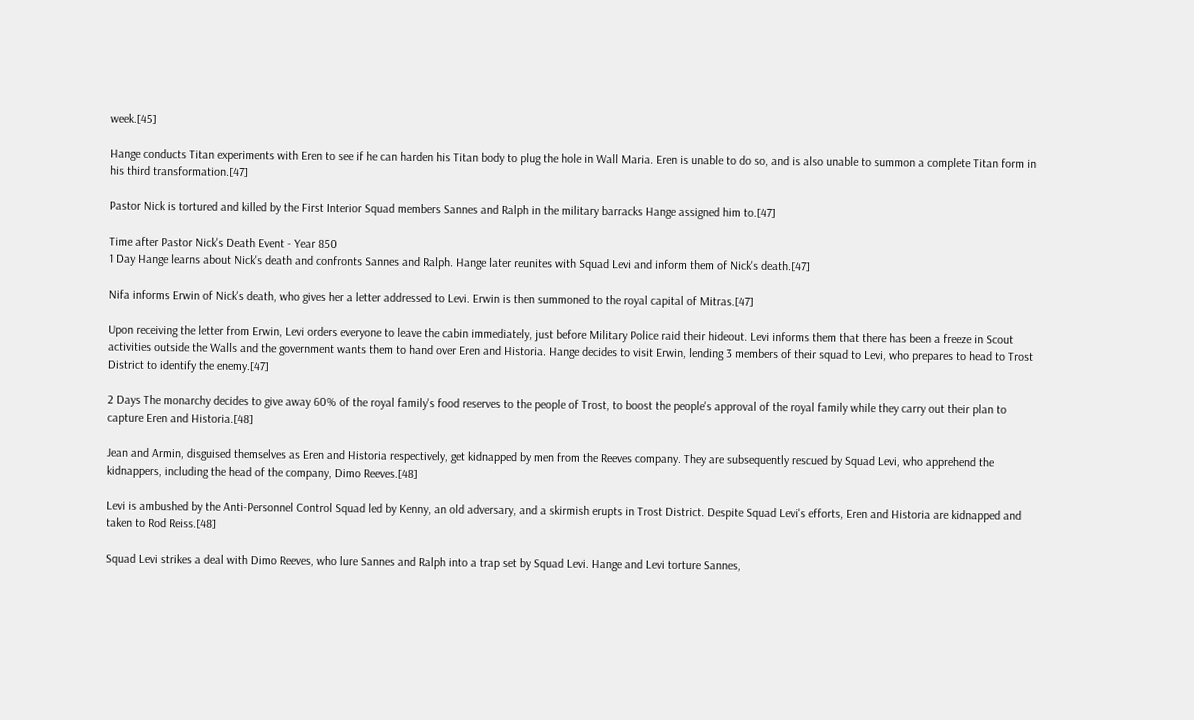week.[45]

Hange conducts Titan experiments with Eren to see if he can harden his Titan body to plug the hole in Wall Maria. Eren is unable to do so, and is also unable to summon a complete Titan form in his third transformation.[47]

Pastor Nick is tortured and killed by the First Interior Squad members Sannes and Ralph in the military barracks Hange assigned him to.[47]

Time after Pastor Nick's Death Event - Year 850
1 Day Hange learns about Nick's death and confronts Sannes and Ralph. Hange later reunites with Squad Levi and inform them of Nick's death.[47]

Nifa informs Erwin of Nick's death, who gives her a letter addressed to Levi. Erwin is then summoned to the royal capital of Mitras.[47]

Upon receiving the letter from Erwin, Levi orders everyone to leave the cabin immediately, just before Military Police raid their hideout. Levi informs them that there has been a freeze in Scout activities outside the Walls and the government wants them to hand over Eren and Historia. Hange decides to visit Erwin, lending 3 members of their squad to Levi, who prepares to head to Trost District to identify the enemy.[47]

2 Days The monarchy decides to give away 60% of the royal family's food reserves to the people of Trost, to boost the people's approval of the royal family while they carry out their plan to capture Eren and Historia.[48]

Jean and Armin, disguised themselves as Eren and Historia respectively, get kidnapped by men from the Reeves company. They are subsequently rescued by Squad Levi, who apprehend the kidnappers, including the head of the company, Dimo Reeves.[48]

Levi is ambushed by the Anti-Personnel Control Squad led by Kenny, an old adversary, and a skirmish erupts in Trost District. Despite Squad Levi's efforts, Eren and Historia are kidnapped and taken to Rod Reiss.[48]

Squad Levi strikes a deal with Dimo Reeves, who lure Sannes and Ralph into a trap set by Squad Levi. Hange and Levi torture Sannes,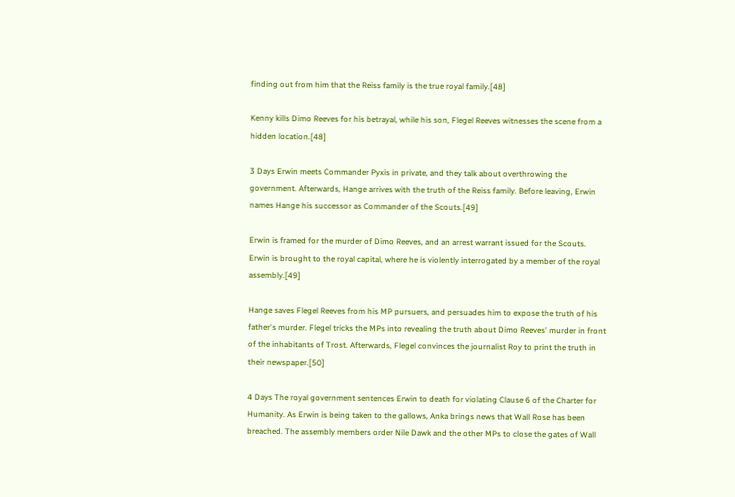finding out from him that the Reiss family is the true royal family.[48]

Kenny kills Dimo Reeves for his betrayal, while his son, Flegel Reeves witnesses the scene from a hidden location.[48]

3 Days Erwin meets Commander Pyxis in private, and they talk about overthrowing the government. Afterwards, Hange arrives with the truth of the Reiss family. Before leaving, Erwin names Hange his successor as Commander of the Scouts.[49]

Erwin is framed for the murder of Dimo Reeves, and an arrest warrant issued for the Scouts. Erwin is brought to the royal capital, where he is violently interrogated by a member of the royal assembly.[49]

Hange saves Flegel Reeves from his MP pursuers, and persuades him to expose the truth of his father's murder. Flegel tricks the MPs into revealing the truth about Dimo Reeves' murder in front of the inhabitants of Trost. Afterwards, Flegel convinces the journalist Roy to print the truth in their newspaper.[50]

4 Days The royal government sentences Erwin to death for violating Clause 6 of the Charter for Humanity. As Erwin is being taken to the gallows, Anka brings news that Wall Rose has been breached. The assembly members order Nile Dawk and the other MPs to close the gates of Wall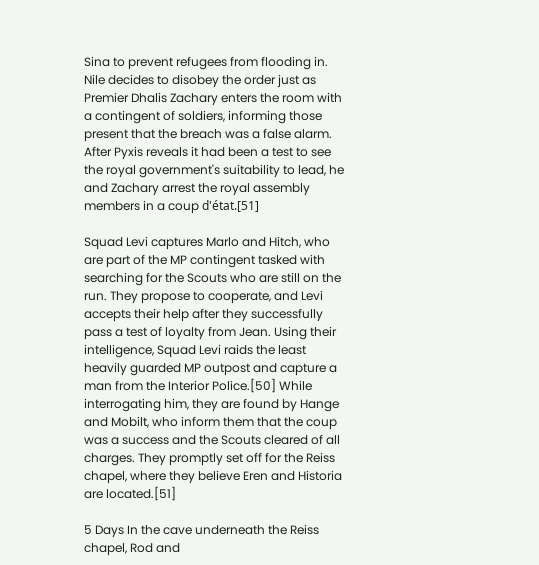Sina to prevent refugees from flooding in. Nile decides to disobey the order just as Premier Dhalis Zachary enters the room with a contingent of soldiers, informing those present that the breach was a false alarm. After Pyxis reveals it had been a test to see the royal government's suitability to lead, he and Zachary arrest the royal assembly members in a coup d'état.[51]

Squad Levi captures Marlo and Hitch, who are part of the MP contingent tasked with searching for the Scouts who are still on the run. They propose to cooperate, and Levi accepts their help after they successfully pass a test of loyalty from Jean. Using their intelligence, Squad Levi raids the least heavily guarded MP outpost and capture a man from the Interior Police.[50] While interrogating him, they are found by Hange and Mobilt, who inform them that the coup was a success and the Scouts cleared of all charges. They promptly set off for the Reiss chapel, where they believe Eren and Historia are located.[51]

5 Days In the cave underneath the Reiss chapel, Rod and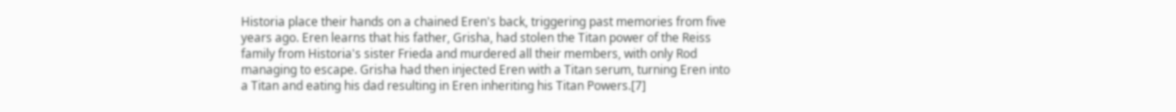Historia place their hands on a chained Eren's back, triggering past memories from five years ago. Eren learns that his father, Grisha, had stolen the Titan power of the Reiss family from Historia's sister Frieda and murdered all their members, with only Rod managing to escape. Grisha had then injected Eren with a Titan serum, turning Eren into a Titan and eating his dad resulting in Eren inheriting his Titan Powers.[7]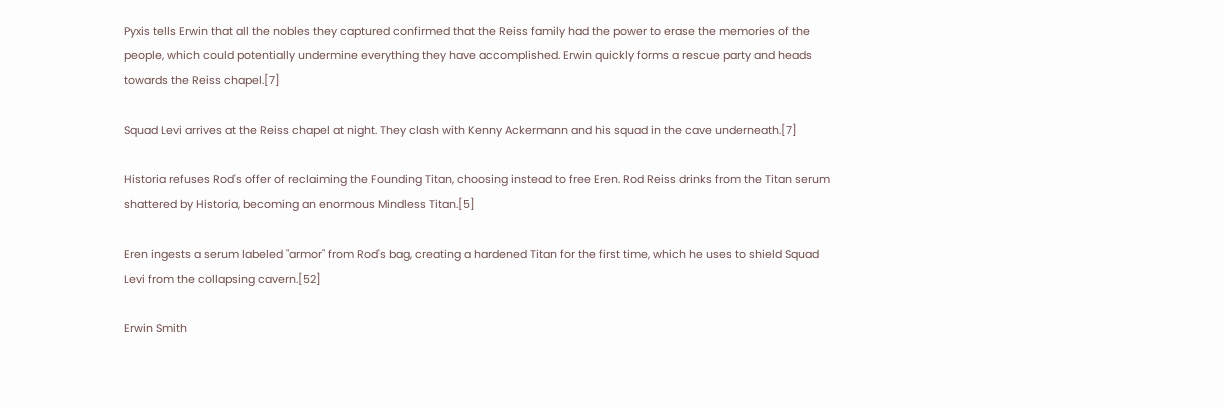Pyxis tells Erwin that all the nobles they captured confirmed that the Reiss family had the power to erase the memories of the people, which could potentially undermine everything they have accomplished. Erwin quickly forms a rescue party and heads towards the Reiss chapel.[7]

Squad Levi arrives at the Reiss chapel at night. They clash with Kenny Ackermann and his squad in the cave underneath.[7]

Historia refuses Rod's offer of reclaiming the Founding Titan, choosing instead to free Eren. Rod Reiss drinks from the Titan serum shattered by Historia, becoming an enormous Mindless Titan.[5]

Eren ingests a serum labeled "armor" from Rod's bag, creating a hardened Titan for the first time, which he uses to shield Squad Levi from the collapsing cavern.[52]

Erwin Smith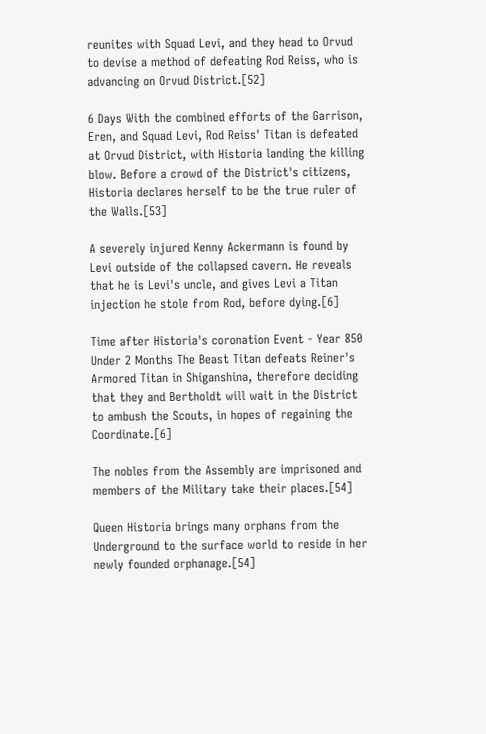reunites with Squad Levi, and they head to Orvud to devise a method of defeating Rod Reiss, who is advancing on Orvud District.[52]

6 Days With the combined efforts of the Garrison, Eren, and Squad Levi, Rod Reiss' Titan is defeated at Orvud District, with Historia landing the killing blow. Before a crowd of the District's citizens, Historia declares herself to be the true ruler of the Walls.[53]

A severely injured Kenny Ackermann is found by Levi outside of the collapsed cavern. He reveals that he is Levi's uncle, and gives Levi a Titan injection he stole from Rod, before dying.[6]

Time after Historia's coronation Event - Year 850
Under 2 Months The Beast Titan defeats Reiner's Armored Titan in Shiganshina, therefore deciding that they and Bertholdt will wait in the District to ambush the Scouts, in hopes of regaining the Coordinate.[6]

The nobles from the Assembly are imprisoned and members of the Military take their places.[54]

Queen Historia brings many orphans from the Underground to the surface world to reside in her newly founded orphanage.[54]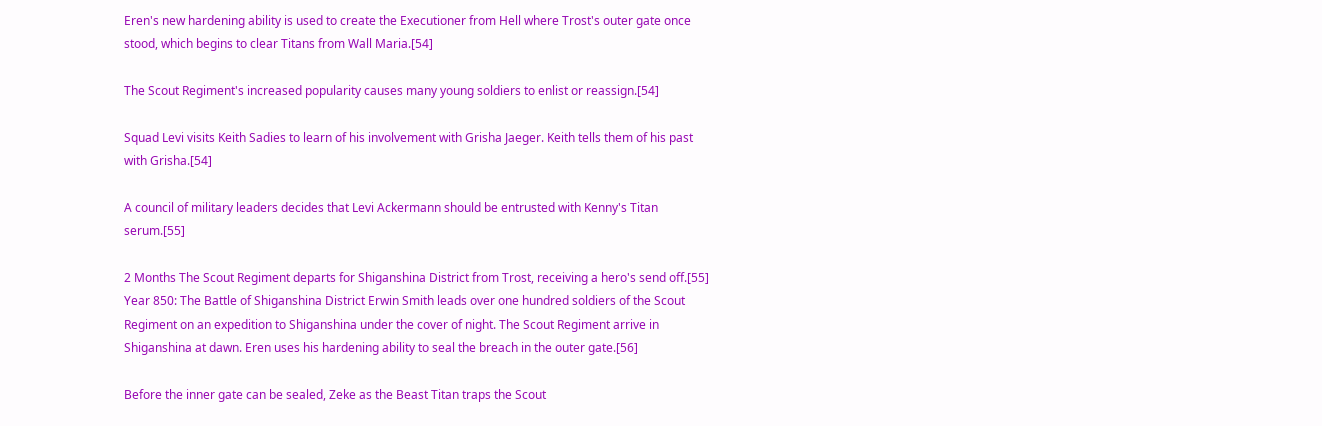Eren's new hardening ability is used to create the Executioner from Hell where Trost's outer gate once stood, which begins to clear Titans from Wall Maria.[54]

The Scout Regiment's increased popularity causes many young soldiers to enlist or reassign.[54]

Squad Levi visits Keith Sadies to learn of his involvement with Grisha Jaeger. Keith tells them of his past with Grisha.[54]

A council of military leaders decides that Levi Ackermann should be entrusted with Kenny's Titan serum.[55]

2 Months The Scout Regiment departs for Shiganshina District from Trost, receiving a hero's send off.[55]
Year 850: The Battle of Shiganshina District Erwin Smith leads over one hundred soldiers of the Scout Regiment on an expedition to Shiganshina under the cover of night. The Scout Regiment arrive in Shiganshina at dawn. Eren uses his hardening ability to seal the breach in the outer gate.[56]

Before the inner gate can be sealed, Zeke as the Beast Titan traps the Scout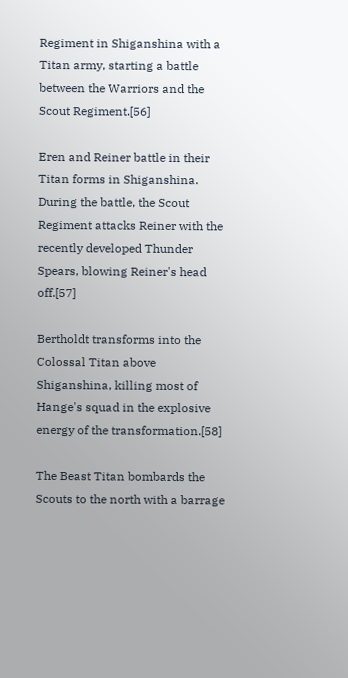Regiment in Shiganshina with a Titan army, starting a battle between the Warriors and the Scout Regiment.[56]

Eren and Reiner battle in their Titan forms in Shiganshina. During the battle, the Scout Regiment attacks Reiner with the recently developed Thunder Spears, blowing Reiner's head off.[57]

Bertholdt transforms into the Colossal Titan above Shiganshina, killing most of Hange's squad in the explosive energy of the transformation.[58]

The Beast Titan bombards the Scouts to the north with a barrage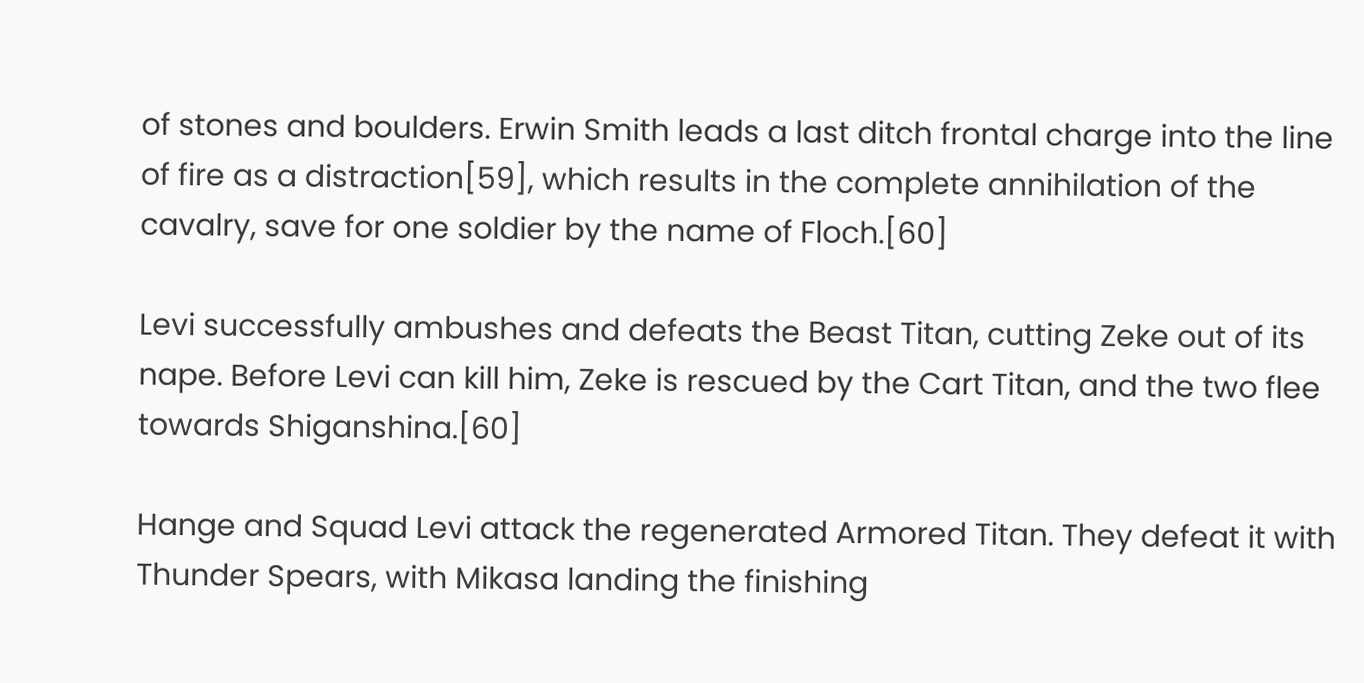of stones and boulders. Erwin Smith leads a last ditch frontal charge into the line of fire as a distraction[59], which results in the complete annihilation of the cavalry, save for one soldier by the name of Floch.[60]

Levi successfully ambushes and defeats the Beast Titan, cutting Zeke out of its nape. Before Levi can kill him, Zeke is rescued by the Cart Titan, and the two flee towards Shiganshina.[60]

Hange and Squad Levi attack the regenerated Armored Titan. They defeat it with Thunder Spears, with Mikasa landing the finishing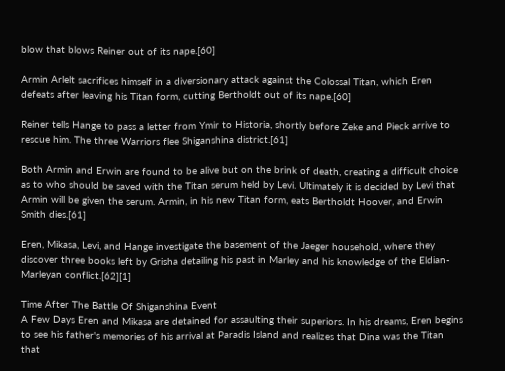blow that blows Reiner out of its nape.[60]

Armin Arlelt sacrifices himself in a diversionary attack against the Colossal Titan, which Eren defeats after leaving his Titan form, cutting Bertholdt out of its nape.[60]

Reiner tells Hange to pass a letter from Ymir to Historia, shortly before Zeke and Pieck arrive to rescue him. The three Warriors flee Shiganshina district.[61]

Both Armin and Erwin are found to be alive but on the brink of death, creating a difficult choice as to who should be saved with the Titan serum held by Levi. Ultimately it is decided by Levi that Armin will be given the serum. Armin, in his new Titan form, eats Bertholdt Hoover, and Erwin Smith dies.[61]

Eren, Mikasa, Levi, and Hange investigate the basement of the Jaeger household, where they discover three books left by Grisha detailing his past in Marley and his knowledge of the Eldian-Marleyan conflict.[62][1]

Time After The Battle Of Shiganshina Event
A Few Days Eren and Mikasa are detained for assaulting their superiors. In his dreams, Eren begins to see his father's memories of his arrival at Paradis Island and realizes that Dina was the Titan that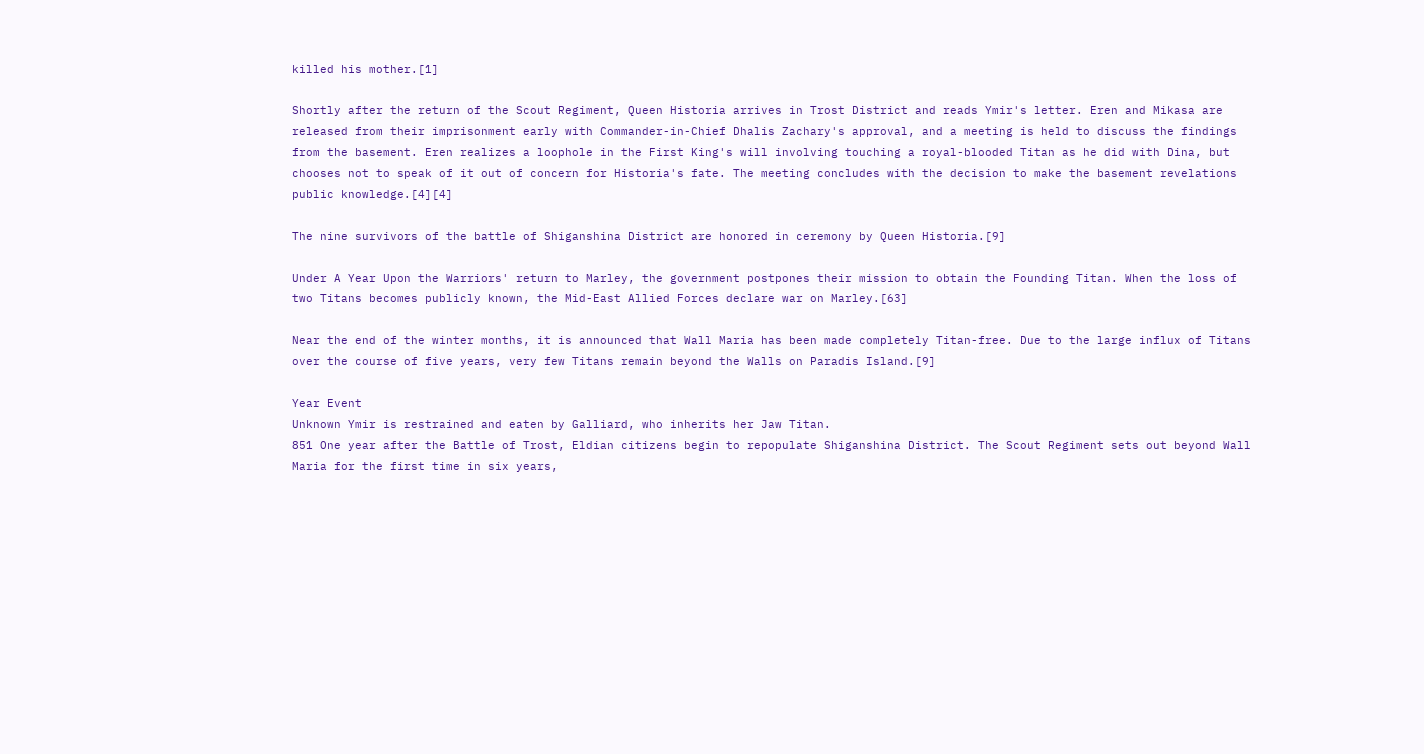killed his mother.[1]

Shortly after the return of the Scout Regiment, Queen Historia arrives in Trost District and reads Ymir's letter. Eren and Mikasa are released from their imprisonment early with Commander-in-Chief Dhalis Zachary's approval, and a meeting is held to discuss the findings from the basement. Eren realizes a loophole in the First King's will involving touching a royal-blooded Titan as he did with Dina, but chooses not to speak of it out of concern for Historia's fate. The meeting concludes with the decision to make the basement revelations public knowledge.[4][4]

The nine survivors of the battle of Shiganshina District are honored in ceremony by Queen Historia.[9]

Under A Year Upon the Warriors' return to Marley, the government postpones their mission to obtain the Founding Titan. When the loss of two Titans becomes publicly known, the Mid-East Allied Forces declare war on Marley.[63]

Near the end of the winter months, it is announced that Wall Maria has been made completely Titan-free. Due to the large influx of Titans over the course of five years, very few Titans remain beyond the Walls on Paradis Island.[9]

Year Event
Unknown Ymir is restrained and eaten by Galliard, who inherits her Jaw Titan.
851 One year after the Battle of Trost, Eldian citizens begin to repopulate Shiganshina District. The Scout Regiment sets out beyond Wall Maria for the first time in six years,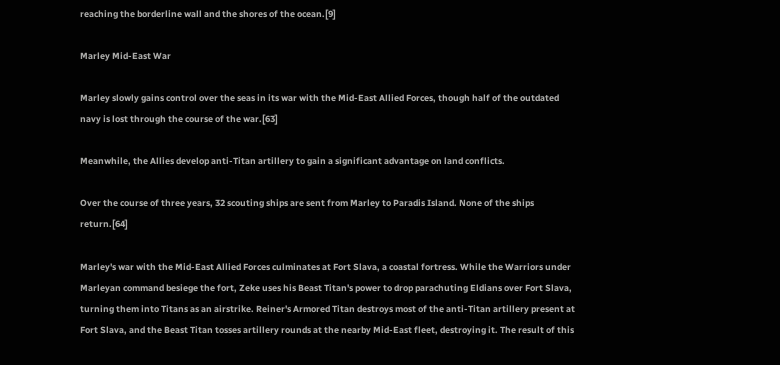reaching the borderline wall and the shores of the ocean.[9]

Marley Mid-East War

Marley slowly gains control over the seas in its war with the Mid-East Allied Forces, though half of the outdated navy is lost through the course of the war.[63]

Meanwhile, the Allies develop anti-Titan artillery to gain a significant advantage on land conflicts.

Over the course of three years, 32 scouting ships are sent from Marley to Paradis Island. None of the ships return.[64]

Marley's war with the Mid-East Allied Forces culminates at Fort Slava, a coastal fortress. While the Warriors under Marleyan command besiege the fort, Zeke uses his Beast Titan's power to drop parachuting Eldians over Fort Slava, turning them into Titans as an airstrike. Reiner's Armored Titan destroys most of the anti-Titan artillery present at Fort Slava, and the Beast Titan tosses artillery rounds at the nearby Mid-East fleet, destroying it. The result of this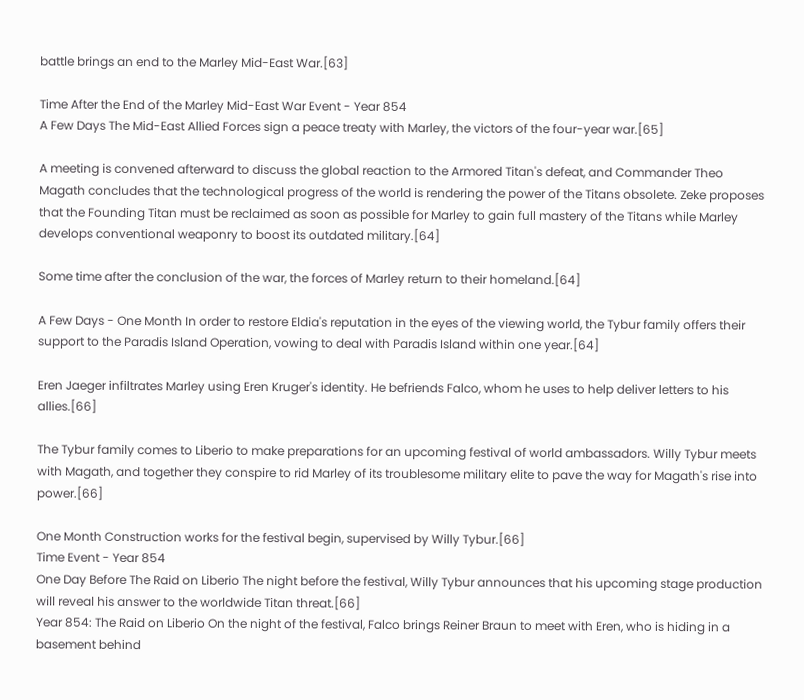battle brings an end to the Marley Mid-East War.[63]

Time After the End of the Marley Mid-East War Event - Year 854
A Few Days The Mid-East Allied Forces sign a peace treaty with Marley, the victors of the four-year war.[65]

A meeting is convened afterward to discuss the global reaction to the Armored Titan's defeat, and Commander Theo Magath concludes that the technological progress of the world is rendering the power of the Titans obsolete. Zeke proposes that the Founding Titan must be reclaimed as soon as possible for Marley to gain full mastery of the Titans while Marley develops conventional weaponry to boost its outdated military.[64]

Some time after the conclusion of the war, the forces of Marley return to their homeland.[64]

A Few Days - One Month In order to restore Eldia's reputation in the eyes of the viewing world, the Tybur family offers their support to the Paradis Island Operation, vowing to deal with Paradis Island within one year.[64]

Eren Jaeger infiltrates Marley using Eren Kruger's identity. He befriends Falco, whom he uses to help deliver letters to his allies.[66]

The Tybur family comes to Liberio to make preparations for an upcoming festival of world ambassadors. Willy Tybur meets with Magath, and together they conspire to rid Marley of its troublesome military elite to pave the way for Magath's rise into power.[66]

One Month Construction works for the festival begin, supervised by Willy Tybur.[66]
Time Event - Year 854
One Day Before The Raid on Liberio The night before the festival, Willy Tybur announces that his upcoming stage production will reveal his answer to the worldwide Titan threat.[66]
Year 854: The Raid on Liberio On the night of the festival, Falco brings Reiner Braun to meet with Eren, who is hiding in a basement behind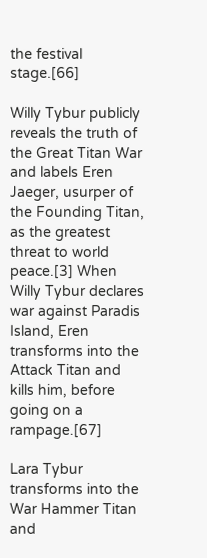the festival stage.[66]

Willy Tybur publicly reveals the truth of the Great Titan War and labels Eren Jaeger, usurper of the Founding Titan, as the greatest threat to world peace.[3] When Willy Tybur declares war against Paradis Island, Eren transforms into the Attack Titan and kills him, before going on a rampage.[67]

Lara Tybur transforms into the War Hammer Titan and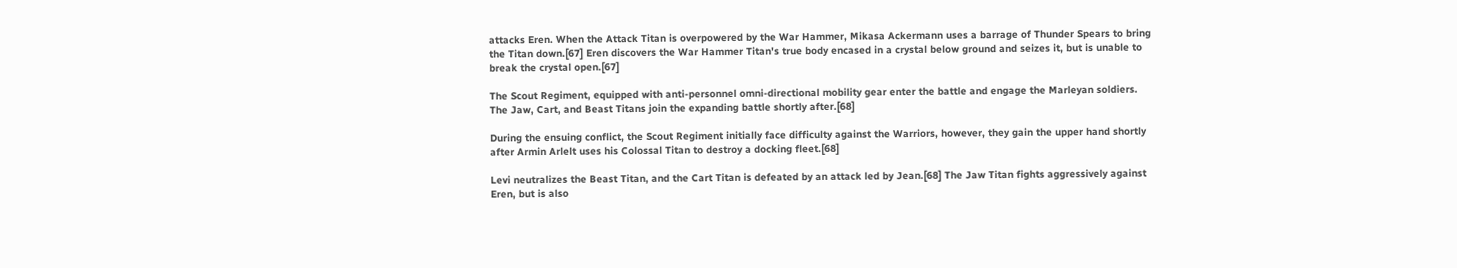attacks Eren. When the Attack Titan is overpowered by the War Hammer, Mikasa Ackermann uses a barrage of Thunder Spears to bring the Titan down.[67] Eren discovers the War Hammer Titan's true body encased in a crystal below ground and seizes it, but is unable to break the crystal open.[67]

The Scout Regiment, equipped with anti-personnel omni-directional mobility gear enter the battle and engage the Marleyan soldiers. The Jaw, Cart, and Beast Titans join the expanding battle shortly after.[68]

During the ensuing conflict, the Scout Regiment initially face difficulty against the Warriors, however, they gain the upper hand shortly after Armin Arlelt uses his Colossal Titan to destroy a docking fleet.[68]

Levi neutralizes the Beast Titan, and the Cart Titan is defeated by an attack led by Jean.[68] The Jaw Titan fights aggressively against Eren, but is also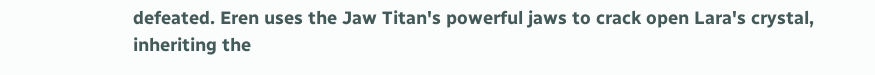defeated. Eren uses the Jaw Titan's powerful jaws to crack open Lara's crystal, inheriting the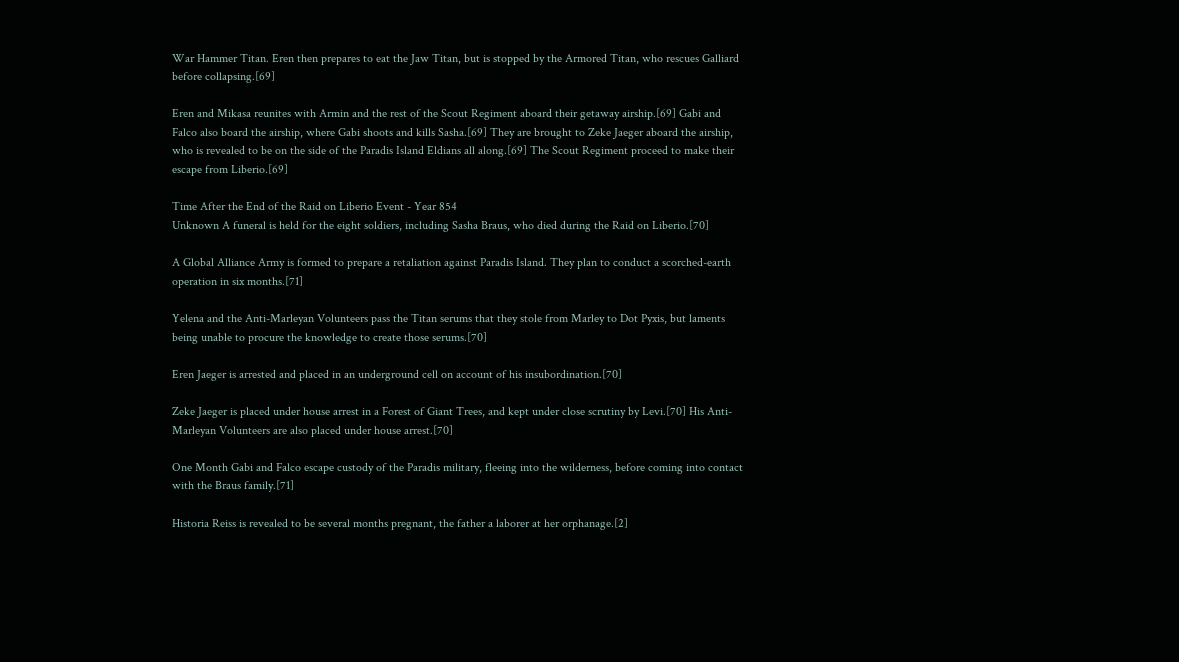War Hammer Titan. Eren then prepares to eat the Jaw Titan, but is stopped by the Armored Titan, who rescues Galliard before collapsing.[69]

Eren and Mikasa reunites with Armin and the rest of the Scout Regiment aboard their getaway airship.[69] Gabi and Falco also board the airship, where Gabi shoots and kills Sasha.[69] They are brought to Zeke Jaeger aboard the airship, who is revealed to be on the side of the Paradis Island Eldians all along.[69] The Scout Regiment proceed to make their escape from Liberio.[69]

Time After the End of the Raid on Liberio Event - Year 854
Unknown A funeral is held for the eight soldiers, including Sasha Braus, who died during the Raid on Liberio.[70]

A Global Alliance Army is formed to prepare a retaliation against Paradis Island. They plan to conduct a scorched-earth operation in six months.[71]

Yelena and the Anti-Marleyan Volunteers pass the Titan serums that they stole from Marley to Dot Pyxis, but laments being unable to procure the knowledge to create those serums.[70]

Eren Jaeger is arrested and placed in an underground cell on account of his insubordination.[70]

Zeke Jaeger is placed under house arrest in a Forest of Giant Trees, and kept under close scrutiny by Levi.[70] His Anti-Marleyan Volunteers are also placed under house arrest.[70]

One Month Gabi and Falco escape custody of the Paradis military, fleeing into the wilderness, before coming into contact with the Braus family.[71]

Historia Reiss is revealed to be several months pregnant, the father a laborer at her orphanage.[2]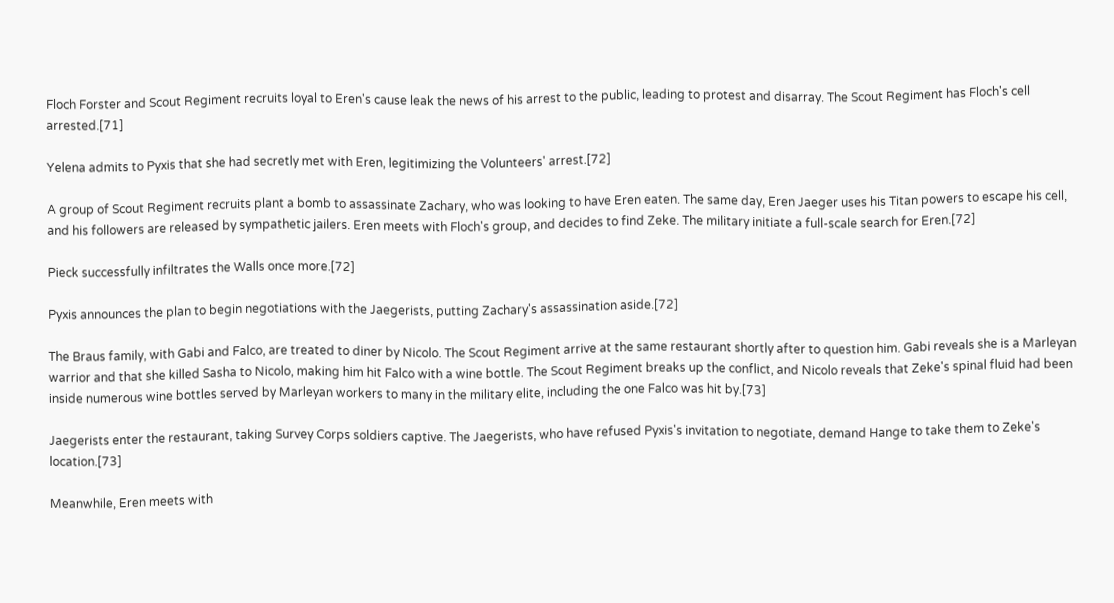Floch Forster and Scout Regiment recruits loyal to Eren's cause leak the news of his arrest to the public, leading to protest and disarray. The Scout Regiment has Floch's cell arrested.[71]

Yelena admits to Pyxis that she had secretly met with Eren, legitimizing the Volunteers' arrest.[72]

A group of Scout Regiment recruits plant a bomb to assassinate Zachary, who was looking to have Eren eaten. The same day, Eren Jaeger uses his Titan powers to escape his cell, and his followers are released by sympathetic jailers. Eren meets with Floch's group, and decides to find Zeke. The military initiate a full-scale search for Eren.[72]

Pieck successfully infiltrates the Walls once more.[72]

Pyxis announces the plan to begin negotiations with the Jaegerists, putting Zachary's assassination aside.[72]

The Braus family, with Gabi and Falco, are treated to diner by Nicolo. The Scout Regiment arrive at the same restaurant shortly after to question him. Gabi reveals she is a Marleyan warrior and that she killed Sasha to Nicolo, making him hit Falco with a wine bottle. The Scout Regiment breaks up the conflict, and Nicolo reveals that Zeke's spinal fluid had been inside numerous wine bottles served by Marleyan workers to many in the military elite, including the one Falco was hit by.[73]

Jaegerists enter the restaurant, taking Survey Corps soldiers captive. The Jaegerists, who have refused Pyxis's invitation to negotiate, demand Hange to take them to Zeke's location.[73]

Meanwhile, Eren meets with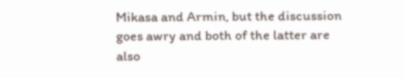Mikasa and Armin, but the discussion goes awry and both of the latter are also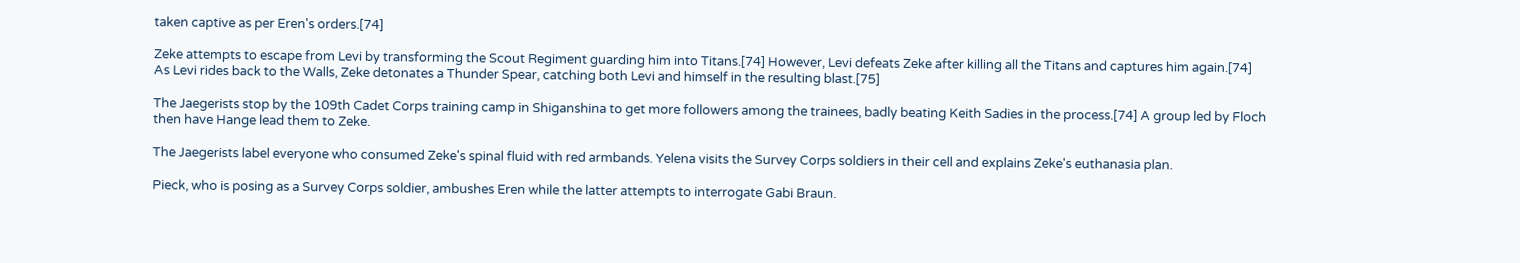taken captive as per Eren's orders.[74]

Zeke attempts to escape from Levi by transforming the Scout Regiment guarding him into Titans.[74] However, Levi defeats Zeke after killing all the Titans and captures him again.[74] As Levi rides back to the Walls, Zeke detonates a Thunder Spear, catching both Levi and himself in the resulting blast.[75]

The Jaegerists stop by the 109th Cadet Corps training camp in Shiganshina to get more followers among the trainees, badly beating Keith Sadies in the process.[74] A group led by Floch then have Hange lead them to Zeke.

The Jaegerists label everyone who consumed Zeke's spinal fluid with red armbands. Yelena visits the Survey Corps soldiers in their cell and explains Zeke's euthanasia plan.

Pieck, who is posing as a Survey Corps soldier, ambushes Eren while the latter attempts to interrogate Gabi Braun.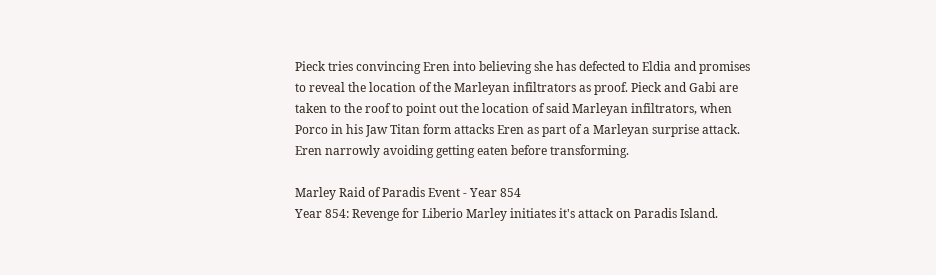Pieck tries convincing Eren into believing she has defected to Eldia and promises to reveal the location of the Marleyan infiltrators as proof. Pieck and Gabi are taken to the roof to point out the location of said Marleyan infiltrators, when Porco in his Jaw Titan form attacks Eren as part of a Marleyan surprise attack. Eren narrowly avoiding getting eaten before transforming.

Marley Raid of Paradis Event - Year 854
Year 854: Revenge for Liberio Marley initiates it's attack on Paradis Island.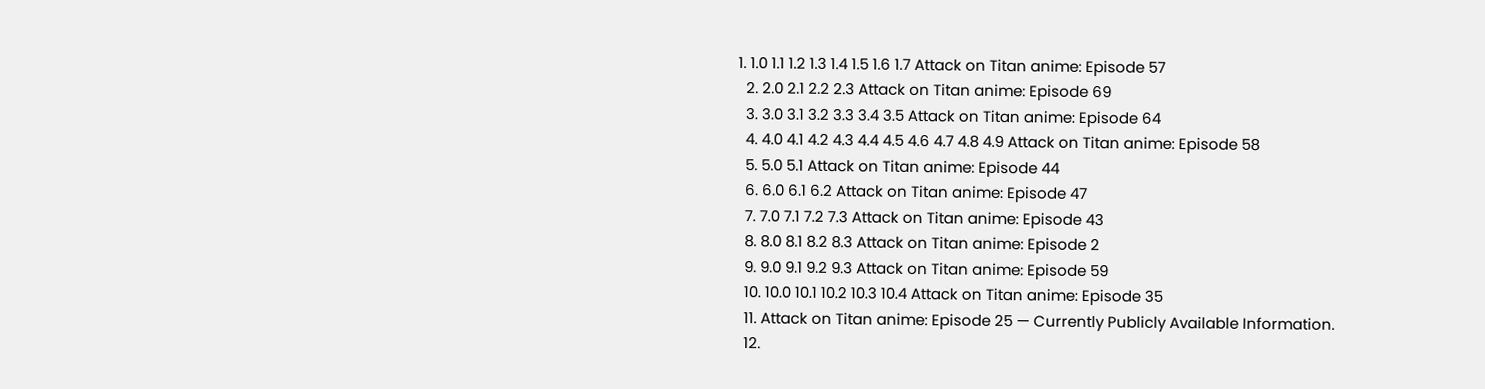1. 1.0 1.1 1.2 1.3 1.4 1.5 1.6 1.7 Attack on Titan anime: Episode 57
  2. 2.0 2.1 2.2 2.3 Attack on Titan anime: Episode 69
  3. 3.0 3.1 3.2 3.3 3.4 3.5 Attack on Titan anime: Episode 64
  4. 4.0 4.1 4.2 4.3 4.4 4.5 4.6 4.7 4.8 4.9 Attack on Titan anime: Episode 58
  5. 5.0 5.1 Attack on Titan anime: Episode 44
  6. 6.0 6.1 6.2 Attack on Titan anime: Episode 47
  7. 7.0 7.1 7.2 7.3 Attack on Titan anime: Episode 43
  8. 8.0 8.1 8.2 8.3 Attack on Titan anime: Episode 2
  9. 9.0 9.1 9.2 9.3 Attack on Titan anime: Episode 59
  10. 10.0 10.1 10.2 10.3 10.4 Attack on Titan anime: Episode 35
  11. Attack on Titan anime: Episode 25 — Currently Publicly Available Information.
  12.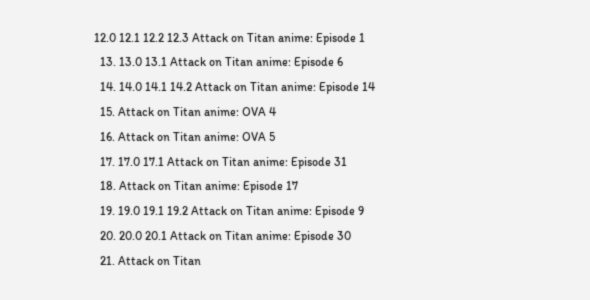12.0 12.1 12.2 12.3 Attack on Titan anime: Episode 1
  13. 13.0 13.1 Attack on Titan anime: Episode 6
  14. 14.0 14.1 14.2 Attack on Titan anime: Episode 14
  15. Attack on Titan anime: OVA 4
  16. Attack on Titan anime: OVA 5
  17. 17.0 17.1 Attack on Titan anime: Episode 31
  18. Attack on Titan anime: Episode 17
  19. 19.0 19.1 19.2 Attack on Titan anime: Episode 9
  20. 20.0 20.1 Attack on Titan anime: Episode 30
  21. Attack on Titan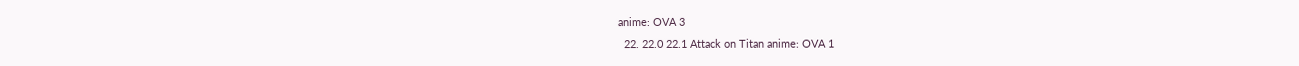anime: OVA 3
  22. 22.0 22.1 Attack on Titan anime: OVA 1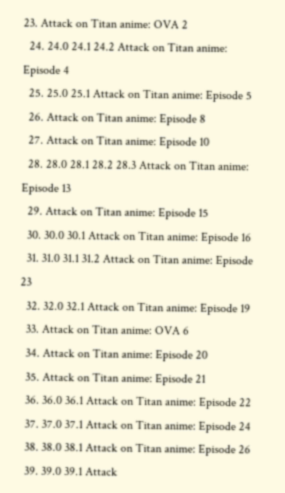23. Attack on Titan anime: OVA 2
  24. 24.0 24.1 24.2 Attack on Titan anime: Episode 4
  25. 25.0 25.1 Attack on Titan anime: Episode 5
  26. Attack on Titan anime: Episode 8
  27. Attack on Titan anime: Episode 10
  28. 28.0 28.1 28.2 28.3 Attack on Titan anime: Episode 13
  29. Attack on Titan anime: Episode 15
  30. 30.0 30.1 Attack on Titan anime: Episode 16
  31. 31.0 31.1 31.2 Attack on Titan anime: Episode 23
  32. 32.0 32.1 Attack on Titan anime: Episode 19
  33. Attack on Titan anime: OVA 6
  34. Attack on Titan anime: Episode 20
  35. Attack on Titan anime: Episode 21
  36. 36.0 36.1 Attack on Titan anime: Episode 22
  37. 37.0 37.1 Attack on Titan anime: Episode 24
  38. 38.0 38.1 Attack on Titan anime: Episode 26
  39. 39.0 39.1 Attack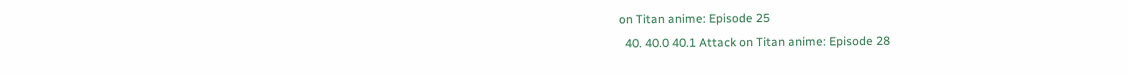on Titan anime: Episode 25
  40. 40.0 40.1 Attack on Titan anime: Episode 28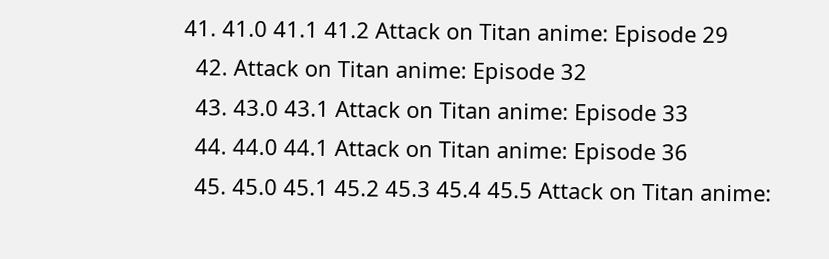41. 41.0 41.1 41.2 Attack on Titan anime: Episode 29
  42. Attack on Titan anime: Episode 32
  43. 43.0 43.1 Attack on Titan anime: Episode 33
  44. 44.0 44.1 Attack on Titan anime: Episode 36
  45. 45.0 45.1 45.2 45.3 45.4 45.5 Attack on Titan anime: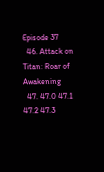Episode 37
  46. Attack on Titan: Roar of Awakening
  47. 47.0 47.1 47.2 47.3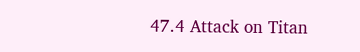47.4 Attack on Titan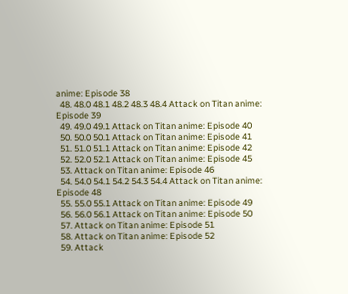anime: Episode 38
  48. 48.0 48.1 48.2 48.3 48.4 Attack on Titan anime: Episode 39
  49. 49.0 49.1 Attack on Titan anime: Episode 40
  50. 50.0 50.1 Attack on Titan anime: Episode 41
  51. 51.0 51.1 Attack on Titan anime: Episode 42
  52. 52.0 52.1 Attack on Titan anime: Episode 45
  53. Attack on Titan anime: Episode 46
  54. 54.0 54.1 54.2 54.3 54.4 Attack on Titan anime: Episode 48
  55. 55.0 55.1 Attack on Titan anime: Episode 49
  56. 56.0 56.1 Attack on Titan anime: Episode 50
  57. Attack on Titan anime: Episode 51
  58. Attack on Titan anime: Episode 52
  59. Attack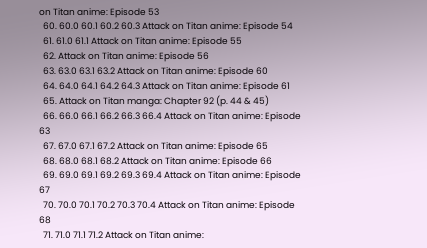on Titan anime: Episode 53
  60. 60.0 60.1 60.2 60.3 Attack on Titan anime: Episode 54
  61. 61.0 61.1 Attack on Titan anime: Episode 55
  62. Attack on Titan anime: Episode 56
  63. 63.0 63.1 63.2 Attack on Titan anime: Episode 60
  64. 64.0 64.1 64.2 64.3 Attack on Titan anime: Episode 61
  65. Attack on Titan manga: Chapter 92 (p. 44 & 45)
  66. 66.0 66.1 66.2 66.3 66.4 Attack on Titan anime: Episode 63
  67. 67.0 67.1 67.2 Attack on Titan anime: Episode 65
  68. 68.0 68.1 68.2 Attack on Titan anime: Episode 66
  69. 69.0 69.1 69.2 69.3 69.4 Attack on Titan anime: Episode 67
  70. 70.0 70.1 70.2 70.3 70.4 Attack on Titan anime: Episode 68
  71. 71.0 71.1 71.2 Attack on Titan anime: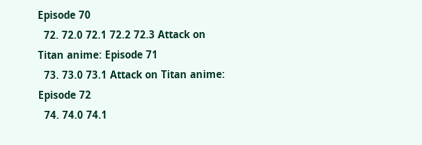Episode 70
  72. 72.0 72.1 72.2 72.3 Attack on Titan anime: Episode 71
  73. 73.0 73.1 Attack on Titan anime: Episode 72
  74. 74.0 74.1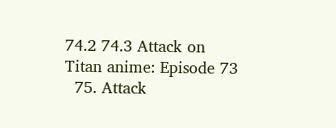74.2 74.3 Attack on Titan anime: Episode 73
  75. Attack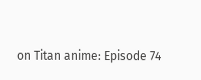on Titan anime: Episode 74